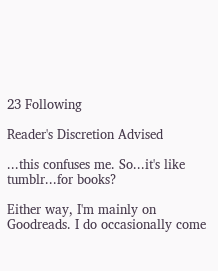23 Following

Reader's Discretion Advised

...this confuses me. So...it's like tumblr...for books?

Either way, I'm mainly on Goodreads. I do occasionally come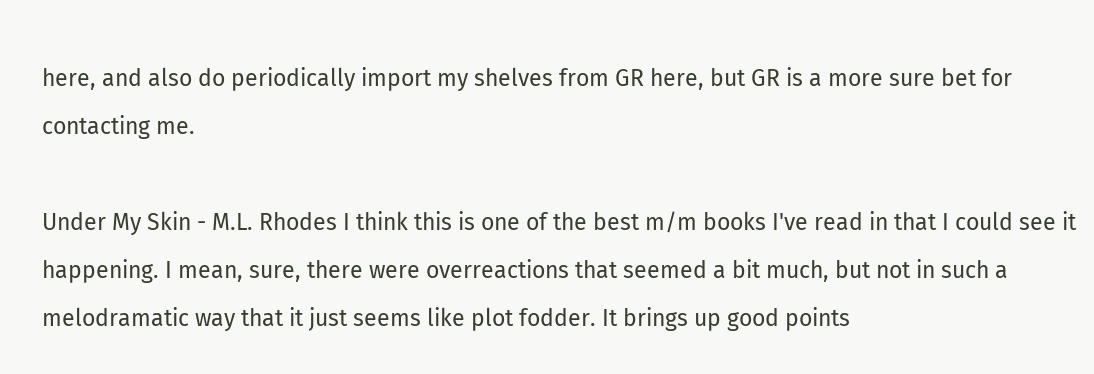here, and also do periodically import my shelves from GR here, but GR is a more sure bet for contacting me.

Under My Skin - M.L. Rhodes I think this is one of the best m/m books I've read in that I could see it happening. I mean, sure, there were overreactions that seemed a bit much, but not in such a melodramatic way that it just seems like plot fodder. It brings up good points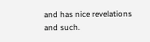and has nice revelations and such.